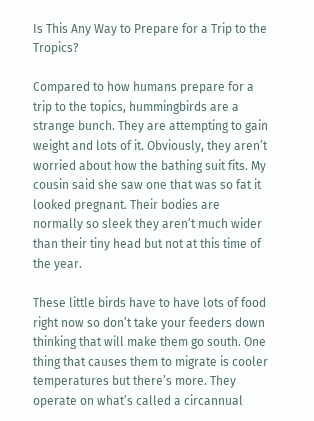Is This Any Way to Prepare for a Trip to the Tropics?

Compared to how humans prepare for a trip to the topics, hummingbirds are a strange bunch. They are attempting to gain weight and lots of it. Obviously, they aren’t worried about how the bathing suit fits. My cousin said she saw one that was so fat it looked pregnant. Their bodies are normally so sleek they aren’t much wider than their tiny head but not at this time of the year.

These little birds have to have lots of food right now so don’t take your feeders down thinking that will make them go south. One thing that causes them to migrate is cooler temperatures but there’s more. They operate on what’s called a circannual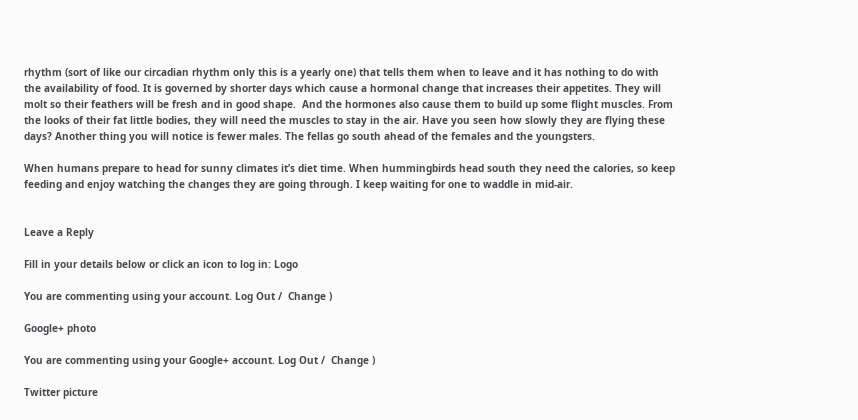rhythm (sort of like our circadian rhythm only this is a yearly one) that tells them when to leave and it has nothing to do with the availability of food. It is governed by shorter days which cause a hormonal change that increases their appetites. They will molt so their feathers will be fresh and in good shape.  And the hormones also cause them to build up some flight muscles. From the looks of their fat little bodies, they will need the muscles to stay in the air. Have you seen how slowly they are flying these days? Another thing you will notice is fewer males. The fellas go south ahead of the females and the youngsters.

When humans prepare to head for sunny climates it’s diet time. When hummingbirds head south they need the calories, so keep feeding and enjoy watching the changes they are going through. I keep waiting for one to waddle in mid-air.


Leave a Reply

Fill in your details below or click an icon to log in: Logo

You are commenting using your account. Log Out /  Change )

Google+ photo

You are commenting using your Google+ account. Log Out /  Change )

Twitter picture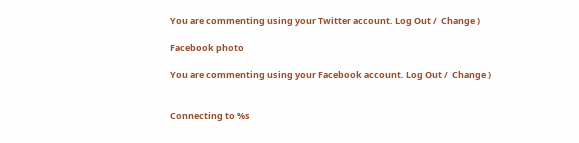You are commenting using your Twitter account. Log Out /  Change )

Facebook photo

You are commenting using your Facebook account. Log Out /  Change )


Connecting to %s